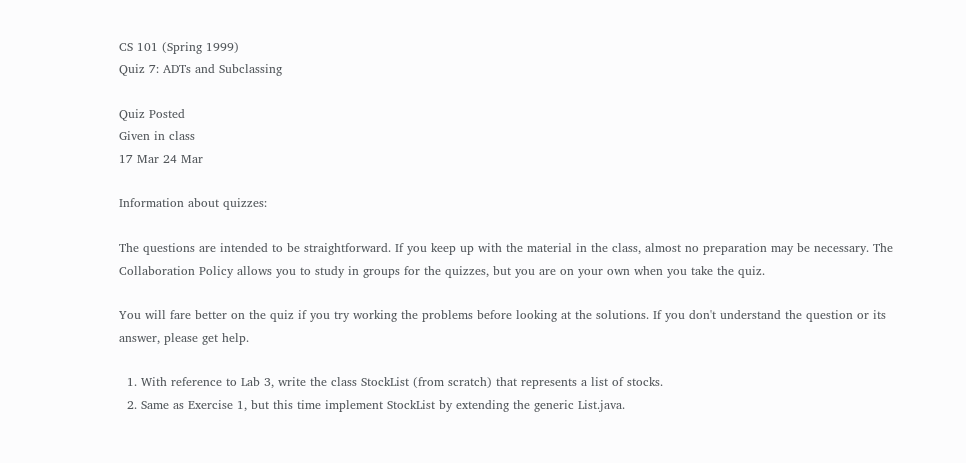CS 101 (Spring 1999)
Quiz 7: ADTs and Subclassing

Quiz Posted
Given in class
17 Mar 24 Mar

Information about quizzes:

The questions are intended to be straightforward. If you keep up with the material in the class, almost no preparation may be necessary. The Collaboration Policy allows you to study in groups for the quizzes, but you are on your own when you take the quiz.

You will fare better on the quiz if you try working the problems before looking at the solutions. If you don't understand the question or its answer, please get help.

  1. With reference to Lab 3, write the class StockList (from scratch) that represents a list of stocks.
  2. Same as Exercise 1, but this time implement StockList by extending the generic List.java.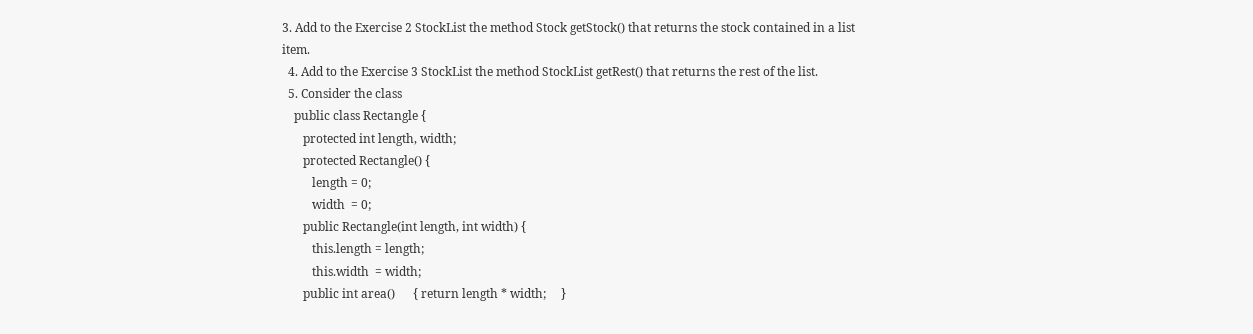3. Add to the Exercise 2 StockList the method Stock getStock() that returns the stock contained in a list item.
  4. Add to the Exercise 3 StockList the method StockList getRest() that returns the rest of the list.
  5. Consider the class
    public class Rectangle {
       protected int length, width;
       protected Rectangle() {
          length = 0;
          width  = 0;
       public Rectangle(int length, int width) {
          this.length = length;
          this.width  = width;
       public int area()      { return length * width;     }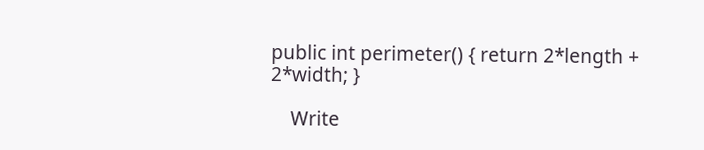public int perimeter() { return 2*length + 2*width; }

    Write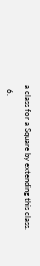a class for a Square by extending this class.

  6.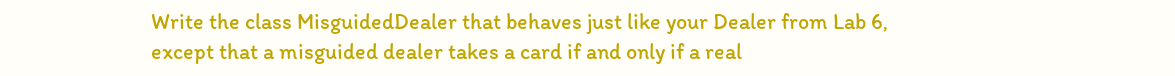Write the class MisguidedDealer that behaves just like your Dealer from Lab 6, except that a misguided dealer takes a card if and only if a real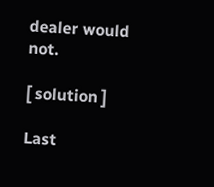dealer would not.

[ solution ]

Last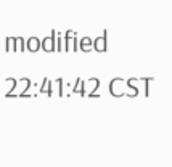modified 22:41:42 CST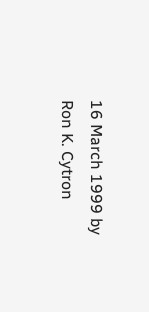16 March 1999 by Ron K. Cytron